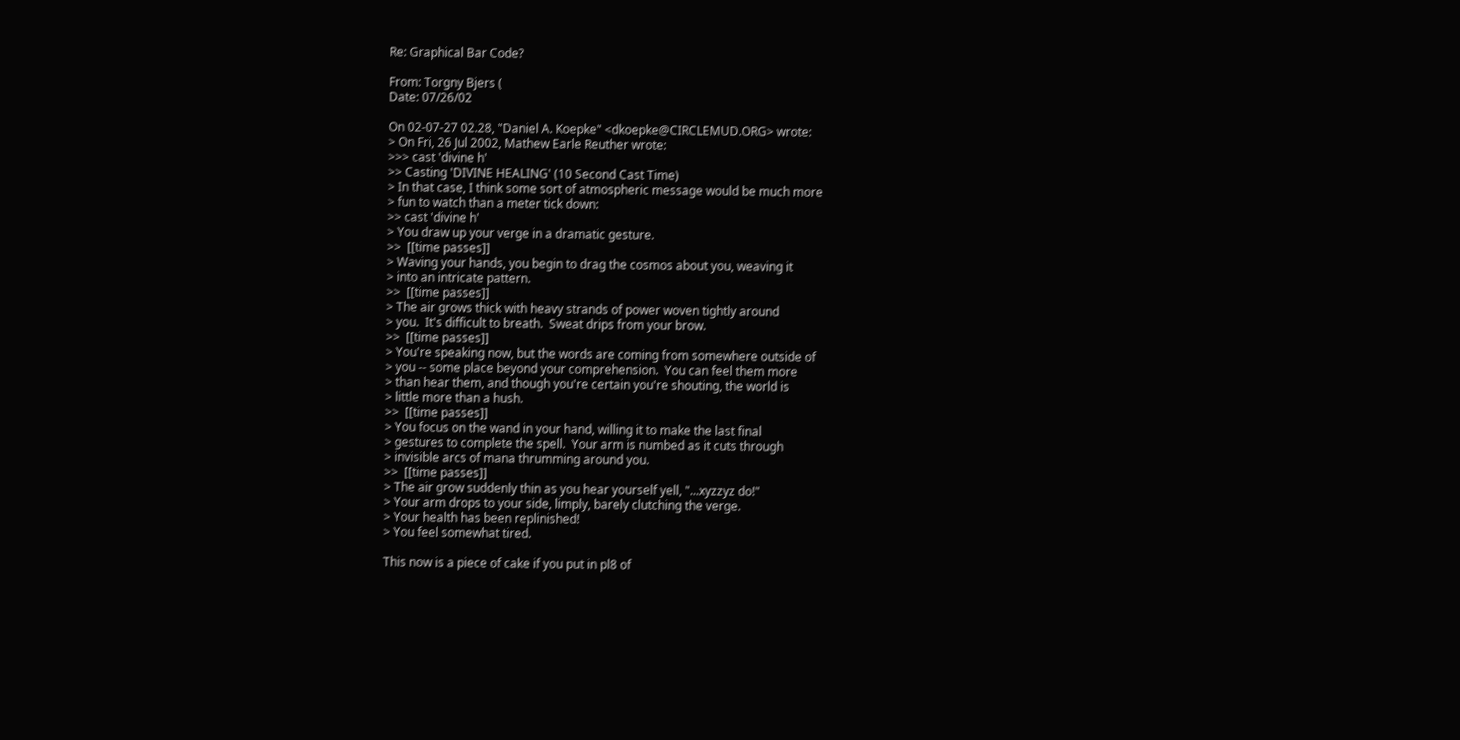Re: Graphical Bar Code?

From: Torgny Bjers (
Date: 07/26/02

On 02-07-27 02.28, "Daniel A. Koepke" <dkoepke@CIRCLEMUD.ORG> wrote:
> On Fri, 26 Jul 2002, Mathew Earle Reuther wrote:
>>> cast 'divine h'
>> Casting 'DIVINE HEALING' (10 Second Cast Time)
> In that case, I think some sort of atmospheric message would be much more
> fun to watch than a meter tick down:
>> cast 'divine h'
> You draw up your verge in a dramatic gesture.
>>  [[time passes]]
> Waving your hands, you begin to drag the cosmos about you, weaving it
> into an intricate pattern.
>>  [[time passes]]
> The air grows thick with heavy strands of power woven tightly around
> you.  It's difficult to breath.  Sweat drips from your brow.
>>  [[time passes]]
> You're speaking now, but the words are coming from somewhere outside of
> you -- some place beyond your comprehension.  You can feel them more
> than hear them, and though you're certain you're shouting, the world is
> little more than a hush.
>>  [[time passes]]
> You focus on the wand in your hand, willing it to make the last final
> gestures to complete the spell.  Your arm is numbed as it cuts through
> invisible arcs of mana thrumming around you.
>>  [[time passes]]
> The air grow suddenly thin as you hear yourself yell, "...xyzzyz do!"
> Your arm drops to your side, limply, barely clutching the verge.
> Your health has been replinished!
> You feel somewhat tired.

This now is a piece of cake if you put in pl8 of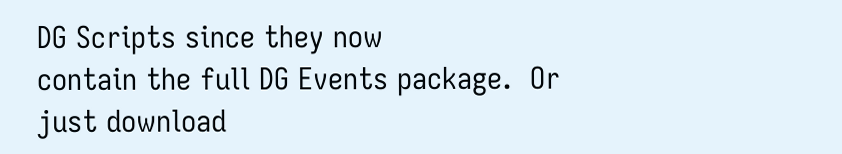DG Scripts since they now
contain the full DG Events package.  Or just download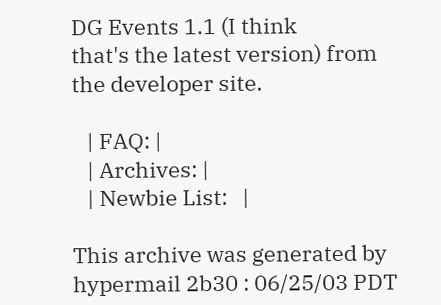DG Events 1.1 (I think
that's the latest version) from the developer site.

   | FAQ: |
   | Archives: |
   | Newbie List:   |

This archive was generated by hypermail 2b30 : 06/25/03 PDT